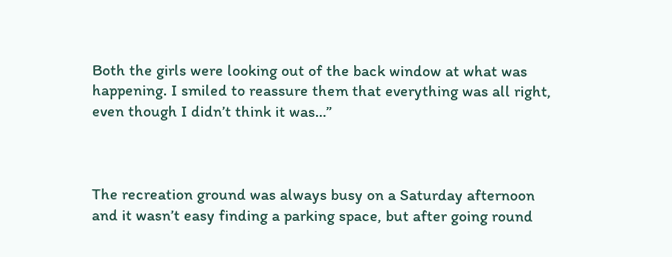Both the girls were looking out of the back window at what was happening. I smiled to reassure them that everything was all right, even though I didn’t think it was…”



The recreation ground was always busy on a Saturday afternoon and it wasn’t easy finding a parking space, but after going round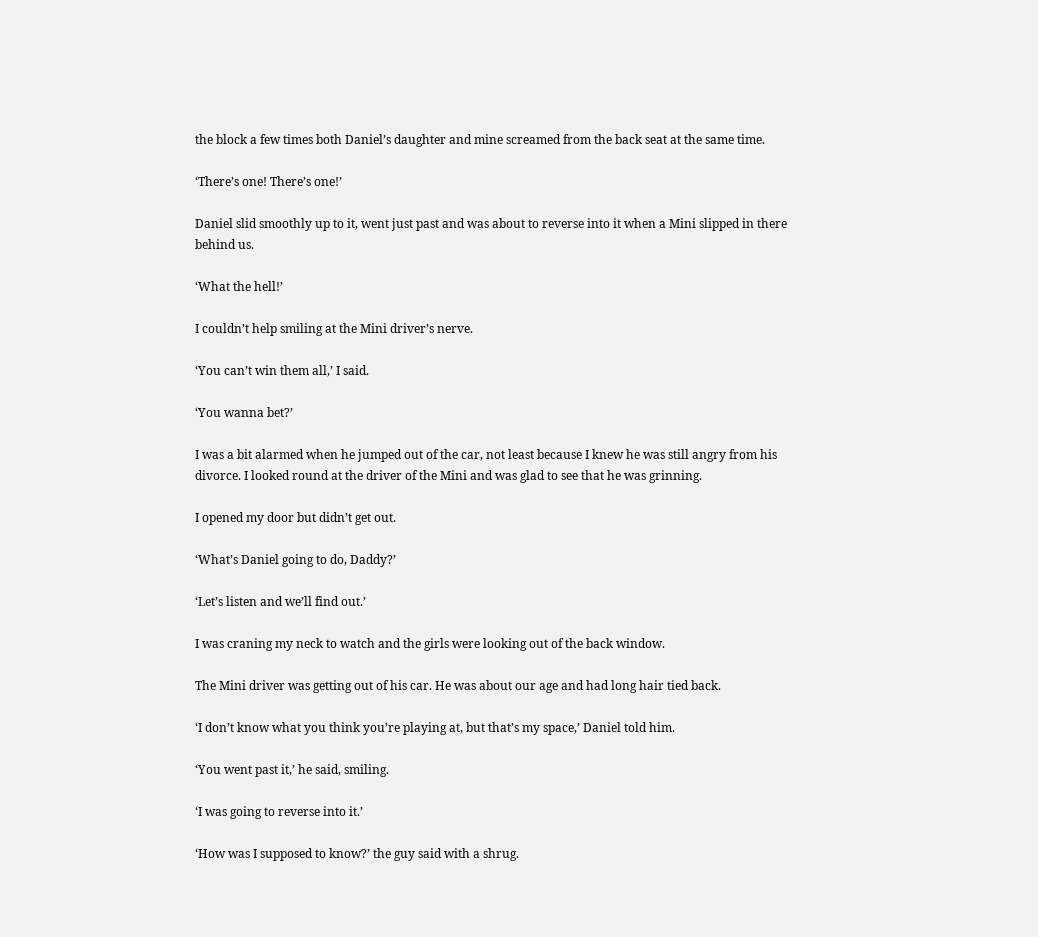the block a few times both Daniel’s daughter and mine screamed from the back seat at the same time.

‘There’s one! There’s one!’

Daniel slid smoothly up to it, went just past and was about to reverse into it when a Mini slipped in there behind us.

‘What the hell!’

I couldn’t help smiling at the Mini driver’s nerve.

‘You can’t win them all,’ I said.

‘You wanna bet?’

I was a bit alarmed when he jumped out of the car, not least because I knew he was still angry from his divorce. I looked round at the driver of the Mini and was glad to see that he was grinning.

I opened my door but didn’t get out.

‘What’s Daniel going to do, Daddy?’

‘Let’s listen and we’ll find out.’

I was craning my neck to watch and the girls were looking out of the back window.

The Mini driver was getting out of his car. He was about our age and had long hair tied back.

‘I don’t know what you think you’re playing at, but that’s my space,’ Daniel told him.

‘You went past it,’ he said, smiling.

‘I was going to reverse into it.’

‘How was I supposed to know?’ the guy said with a shrug.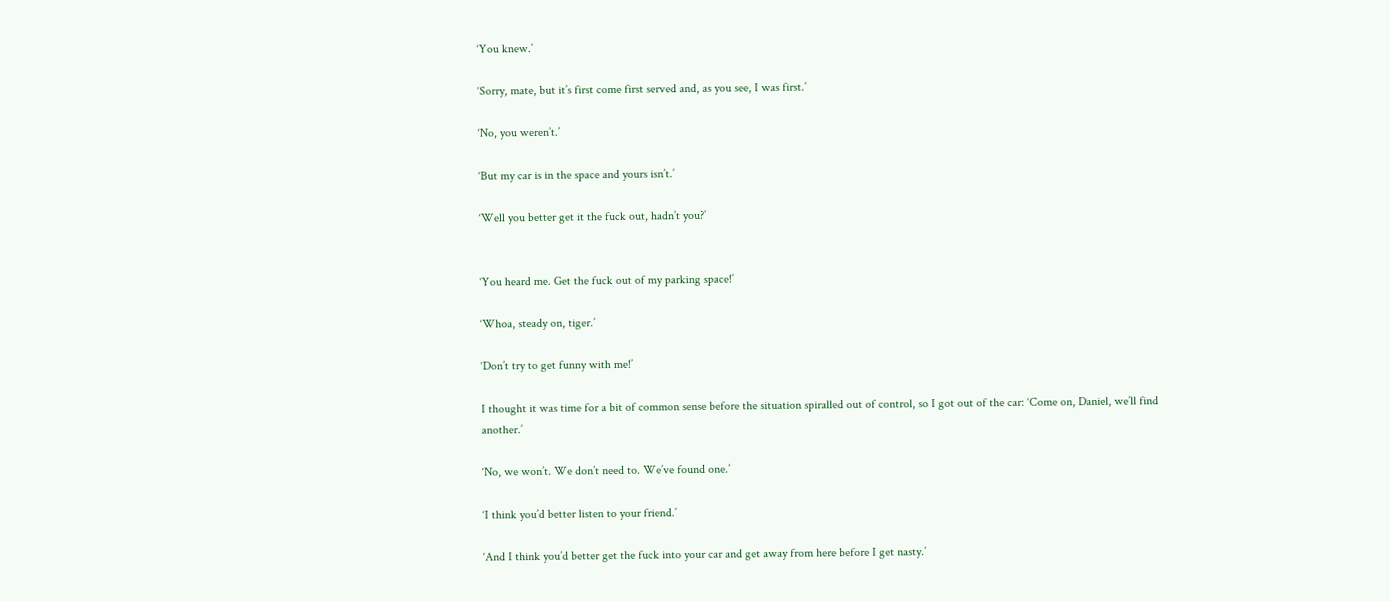‘You knew.’

‘Sorry, mate, but it’s first come first served and, as you see, I was first.’

‘No, you weren’t.’

‘But my car is in the space and yours isn’t.’

‘Well you better get it the fuck out, hadn’t you?’


‘You heard me. Get the fuck out of my parking space!’

‘Whoa, steady on, tiger.’

‘Don’t try to get funny with me!’

I thought it was time for a bit of common sense before the situation spiralled out of control, so I got out of the car: ‘Come on, Daniel, we’ll find another.’

‘No, we won’t. We don’t need to. We’ve found one.’

‘I think you’d better listen to your friend.’

‘And I think you’d better get the fuck into your car and get away from here before I get nasty.’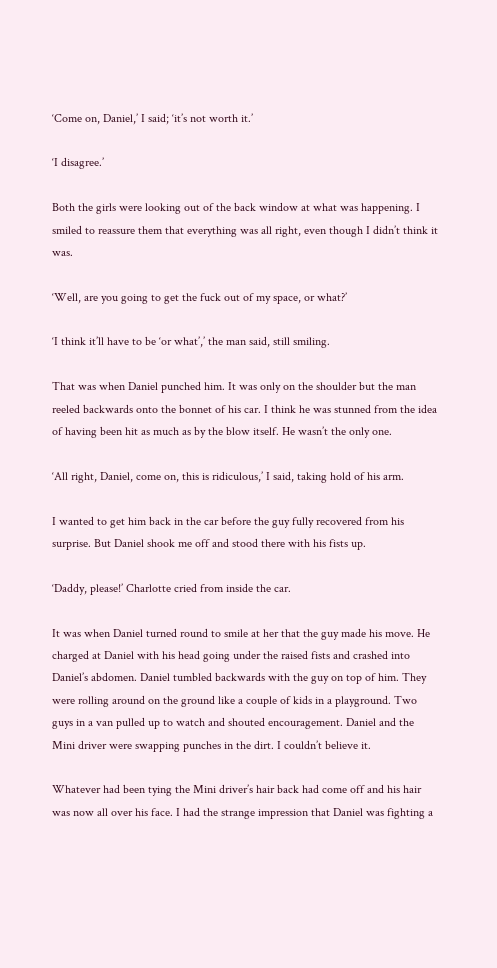‘Come on, Daniel,’ I said; ‘it’s not worth it.’

‘I disagree.’

Both the girls were looking out of the back window at what was happening. I smiled to reassure them that everything was all right, even though I didn’t think it was.

‘Well, are you going to get the fuck out of my space, or what?’

‘I think it’ll have to be ‘or what’,’ the man said, still smiling.

That was when Daniel punched him. It was only on the shoulder but the man reeled backwards onto the bonnet of his car. I think he was stunned from the idea of having been hit as much as by the blow itself. He wasn’t the only one.

‘All right, Daniel, come on, this is ridiculous,’ I said, taking hold of his arm.

I wanted to get him back in the car before the guy fully recovered from his surprise. But Daniel shook me off and stood there with his fists up.

‘Daddy, please!’ Charlotte cried from inside the car.

It was when Daniel turned round to smile at her that the guy made his move. He charged at Daniel with his head going under the raised fists and crashed into Daniel’s abdomen. Daniel tumbled backwards with the guy on top of him. They were rolling around on the ground like a couple of kids in a playground. Two guys in a van pulled up to watch and shouted encouragement. Daniel and the Mini driver were swapping punches in the dirt. I couldn’t believe it.

Whatever had been tying the Mini driver’s hair back had come off and his hair was now all over his face. I had the strange impression that Daniel was fighting a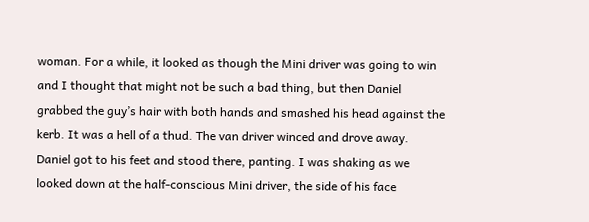woman. For a while, it looked as though the Mini driver was going to win and I thought that might not be such a bad thing, but then Daniel grabbed the guy’s hair with both hands and smashed his head against the kerb. It was a hell of a thud. The van driver winced and drove away. Daniel got to his feet and stood there, panting. I was shaking as we looked down at the half-conscious Mini driver, the side of his face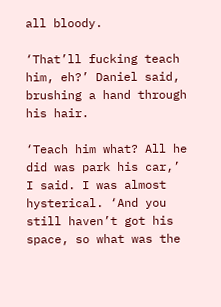all bloody.

‘That’ll fucking teach him, eh?’ Daniel said, brushing a hand through his hair.

‘Teach him what? All he did was park his car,’ I said. I was almost hysterical. ‘And you still haven’t got his space, so what was the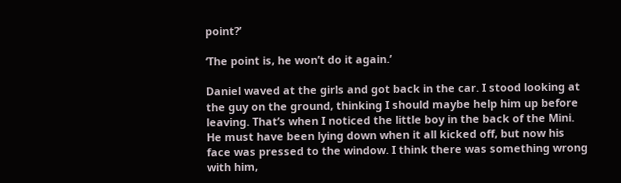point?’

‘The point is, he won’t do it again.’

Daniel waved at the girls and got back in the car. I stood looking at the guy on the ground, thinking I should maybe help him up before leaving. That’s when I noticed the little boy in the back of the Mini. He must have been lying down when it all kicked off, but now his face was pressed to the window. I think there was something wrong with him,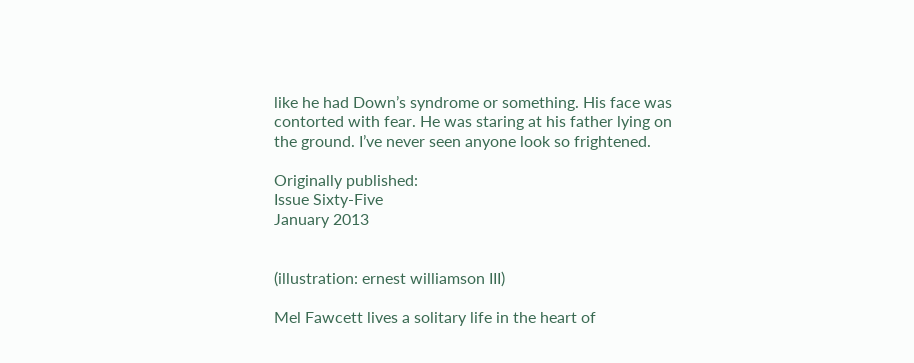like he had Down’s syndrome or something. His face was contorted with fear. He was staring at his father lying on the ground. I’ve never seen anyone look so frightened.

Originally published:
Issue Sixty-Five
January 2013


(illustration: ernest williamson III)

Mel Fawcett lives a solitary life in the heart of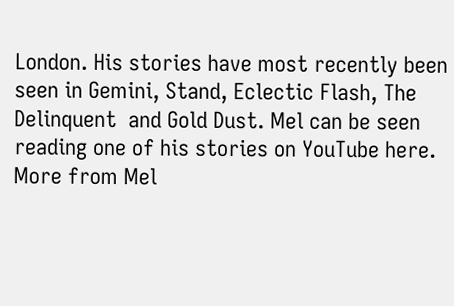London. His stories have most recently been seen in Gemini, Stand, Eclectic Flash, The Delinquent  and Gold Dust. Mel can be seen reading one of his stories on YouTube here. More from Mel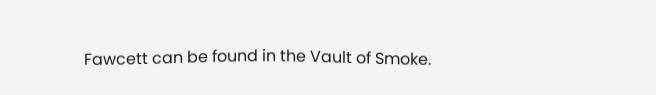Fawcett can be found in the Vault of Smoke.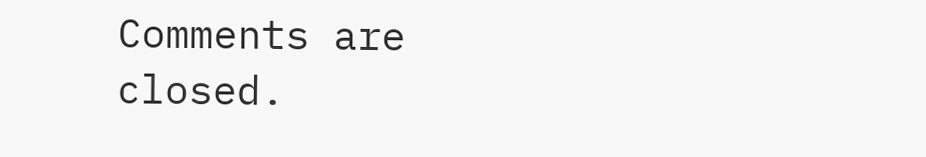Comments are closed.